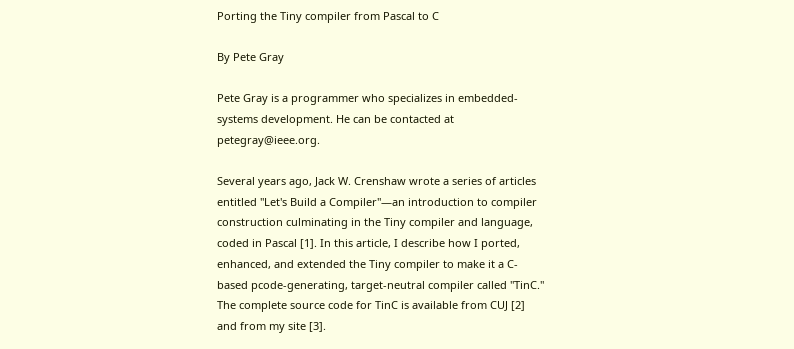Porting the Tiny compiler from Pascal to C

By Pete Gray

Pete Gray is a programmer who specializes in embedded-systems development. He can be contacted at petegray@ieee.org.

Several years ago, Jack W. Crenshaw wrote a series of articles entitled "Let's Build a Compiler"—an introduction to compiler construction culminating in the Tiny compiler and language, coded in Pascal [1]. In this article, I describe how I ported, enhanced, and extended the Tiny compiler to make it a C-based pcode-generating, target-neutral compiler called "TinC." The complete source code for TinC is available from CUJ [2] and from my site [3].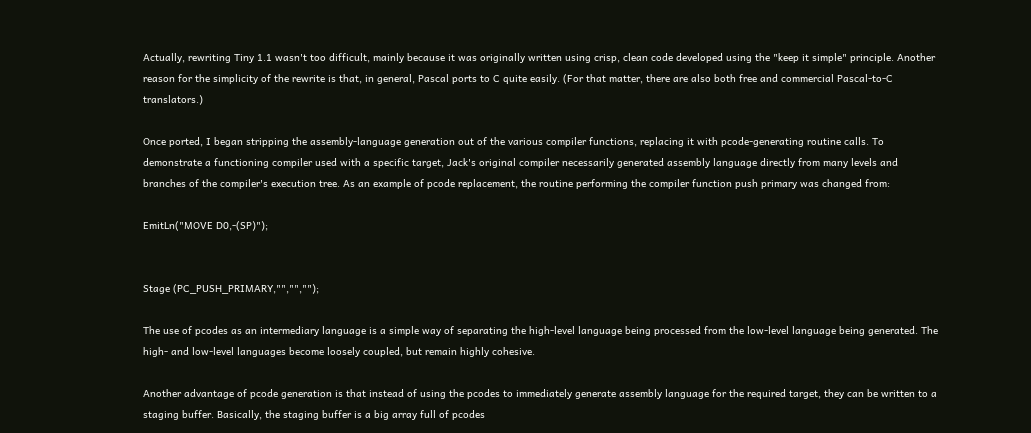Actually, rewriting Tiny 1.1 wasn't too difficult, mainly because it was originally written using crisp, clean code developed using the "keep it simple" principle. Another reason for the simplicity of the rewrite is that, in general, Pascal ports to C quite easily. (For that matter, there are also both free and commercial Pascal-to-C translators.)

Once ported, I began stripping the assembly-language generation out of the various compiler functions, replacing it with pcode-generating routine calls. To demonstrate a functioning compiler used with a specific target, Jack's original compiler necessarily generated assembly language directly from many levels and branches of the compiler's execution tree. As an example of pcode replacement, the routine performing the compiler function push primary was changed from:

EmitLn("MOVE D0,-(SP)");


Stage (PC_PUSH_PRIMARY,"","","");

The use of pcodes as an intermediary language is a simple way of separating the high-level language being processed from the low-level language being generated. The high- and low-level languages become loosely coupled, but remain highly cohesive.

Another advantage of pcode generation is that instead of using the pcodes to immediately generate assembly language for the required target, they can be written to a staging buffer. Basically, the staging buffer is a big array full of pcodes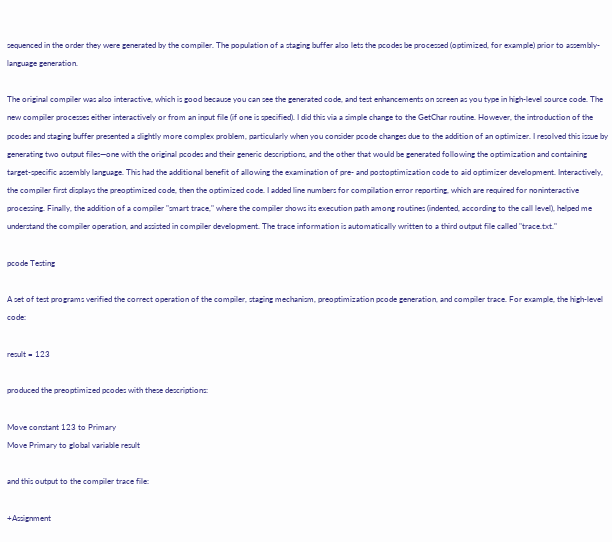sequenced in the order they were generated by the compiler. The population of a staging buffer also lets the pcodes be processed (optimized, for example) prior to assembly-language generation.

The original compiler was also interactive, which is good because you can see the generated code, and test enhancements on screen as you type in high-level source code. The new compiler processes either interactively or from an input file (if one is specified). I did this via a simple change to the GetChar routine. However, the introduction of the pcodes and staging buffer presented a slightly more complex problem, particularly when you consider pcode changes due to the addition of an optimizer. I resolved this issue by generating two output files—one with the original pcodes and their generic descriptions, and the other that would be generated following the optimization and containing target-specific assembly language. This had the additional benefit of allowing the examination of pre- and postoptimization code to aid optimizer development. Interactively, the compiler first displays the preoptimized code, then the optimized code. I added line numbers for compilation error reporting, which are required for noninteractive processing. Finally, the addition of a compiler "smart trace," where the compiler shows its execution path among routines (indented, according to the call level), helped me understand the compiler operation, and assisted in compiler development. The trace information is automatically written to a third output file called "trace.txt."

pcode Testing

A set of test programs verified the correct operation of the compiler, staging mechanism, preoptimization pcode generation, and compiler trace. For example, the high-level code:

result = 123

produced the preoptimized pcodes with these descriptions:

Move constant 123 to Primary
Move Primary to global variable result

and this output to the compiler trace file:

+Assignment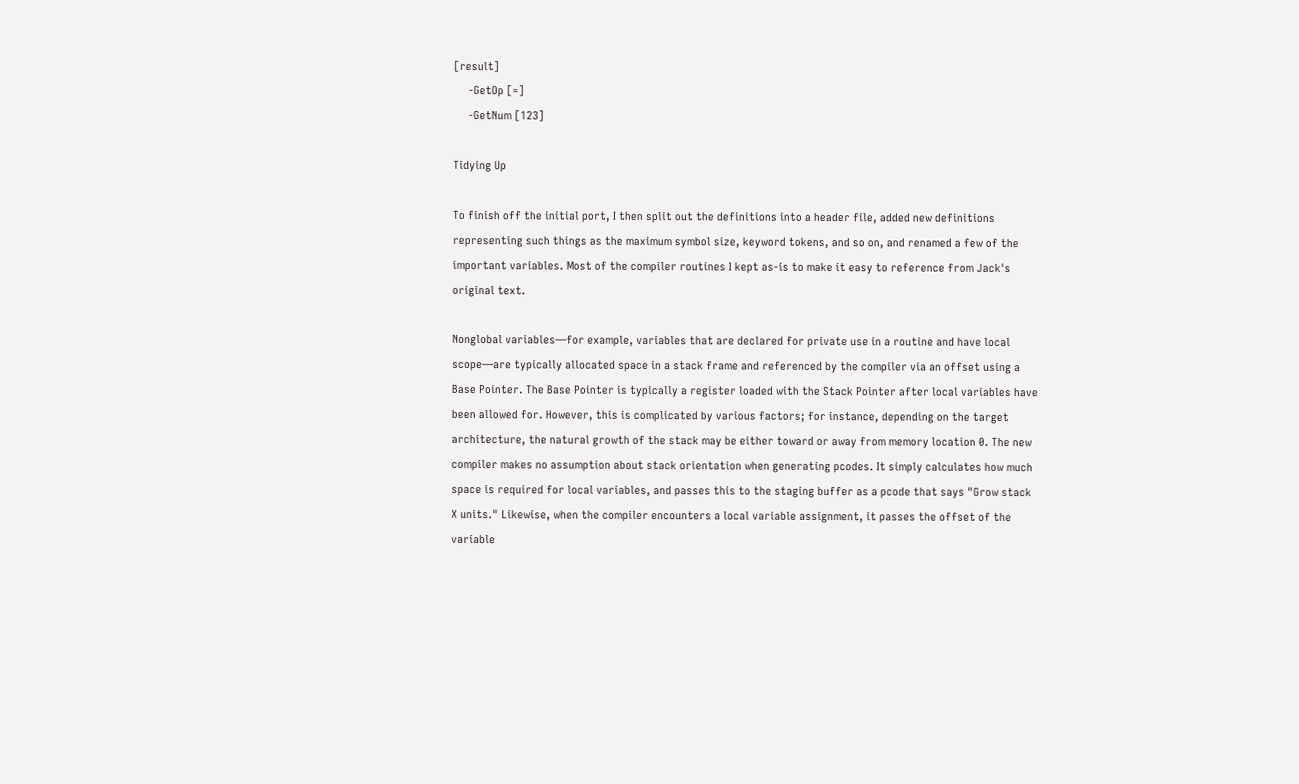[result]
     -GetOp [=]
     -GetNum [123]

Tidying Up

To finish off the initial port, I then split out the definitions into a header file, added new definitions representing such things as the maximum symbol size, keyword tokens, and so on, and renamed a few of the important variables. Most of the compiler routines I kept as-is to make it easy to reference from Jack's original text.

Nonglobal variables—for example, variables that are declared for private use in a routine and have local scope—are typically allocated space in a stack frame and referenced by the compiler via an offset using a Base Pointer. The Base Pointer is typically a register loaded with the Stack Pointer after local variables have been allowed for. However, this is complicated by various factors; for instance, depending on the target architecture, the natural growth of the stack may be either toward or away from memory location 0. The new compiler makes no assumption about stack orientation when generating pcodes. It simply calculates how much space is required for local variables, and passes this to the staging buffer as a pcode that says "Grow stack X units." Likewise, when the compiler encounters a local variable assignment, it passes the offset of the variable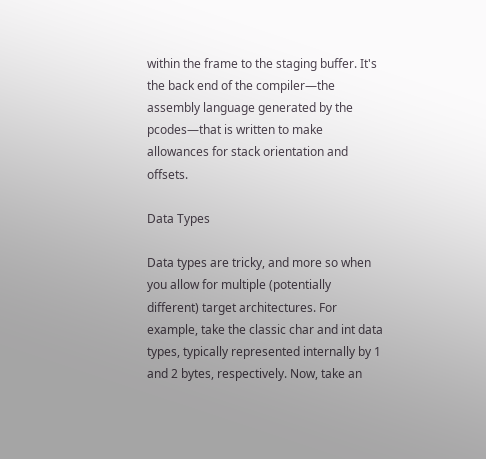within the frame to the staging buffer. It's the back end of the compiler—the assembly language generated by the pcodes—that is written to make allowances for stack orientation and offsets.

Data Types

Data types are tricky, and more so when you allow for multiple (potentially different) target architectures. For example, take the classic char and int data types, typically represented internally by 1 and 2 bytes, respectively. Now, take an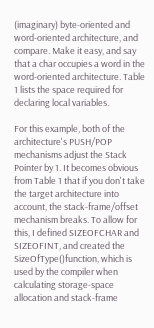(imaginary) byte-oriented and word-oriented architecture, and compare. Make it easy, and say that a char occupies a word in the word-oriented architecture. Table 1 lists the space required for declaring local variables.

For this example, both of the architecture's PUSH/POP mechanisms adjust the Stack Pointer by 1. It becomes obvious from Table 1 that if you don't take the target architecture into account, the stack-frame/offset mechanism breaks. To allow for this, I defined SIZEOFCHAR and SIZEOFINT, and created the SizeOfType()function, which is used by the compiler when calculating storage-space allocation and stack-frame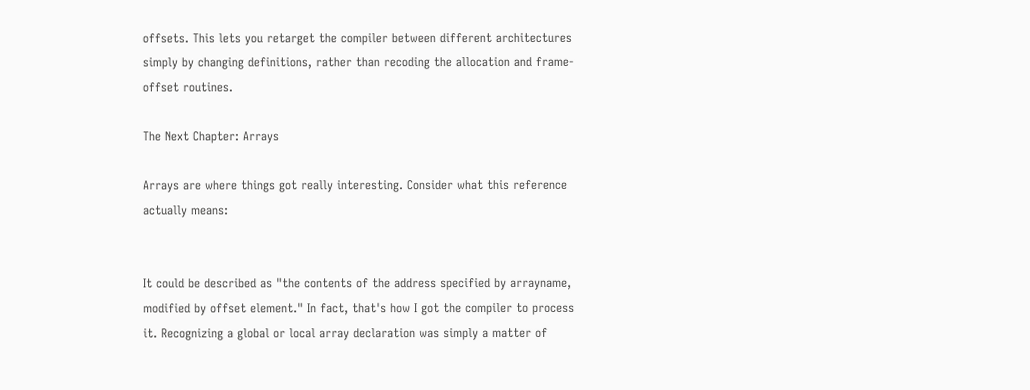offsets. This lets you retarget the compiler between different architectures simply by changing definitions, rather than recoding the allocation and frame-offset routines.

The Next Chapter: Arrays

Arrays are where things got really interesting. Consider what this reference actually means:


It could be described as "the contents of the address specified by arrayname, modified by offset element." In fact, that's how I got the compiler to process it. Recognizing a global or local array declaration was simply a matter of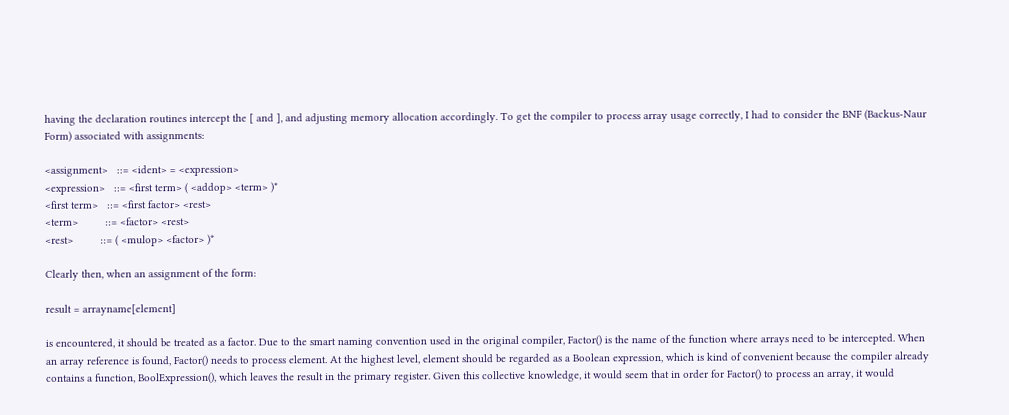having the declaration routines intercept the [ and ], and adjusting memory allocation accordingly. To get the compiler to process array usage correctly, I had to consider the BNF (Backus-Naur Form) associated with assignments:

<assignment>   ::= <ident> = <expression>
<expression>   ::= <first term> ( <addop> <term> )*
<first term>   ::= <first factor> <rest>
<term>         ::= <factor> <rest>
<rest>         ::= ( <mulop> <factor> )*

Clearly then, when an assignment of the form:

result = arrayname[element]

is encountered, it should be treated as a factor. Due to the smart naming convention used in the original compiler, Factor() is the name of the function where arrays need to be intercepted. When an array reference is found, Factor() needs to process element. At the highest level, element should be regarded as a Boolean expression, which is kind of convenient because the compiler already contains a function, BoolExpression(), which leaves the result in the primary register. Given this collective knowledge, it would seem that in order for Factor() to process an array, it would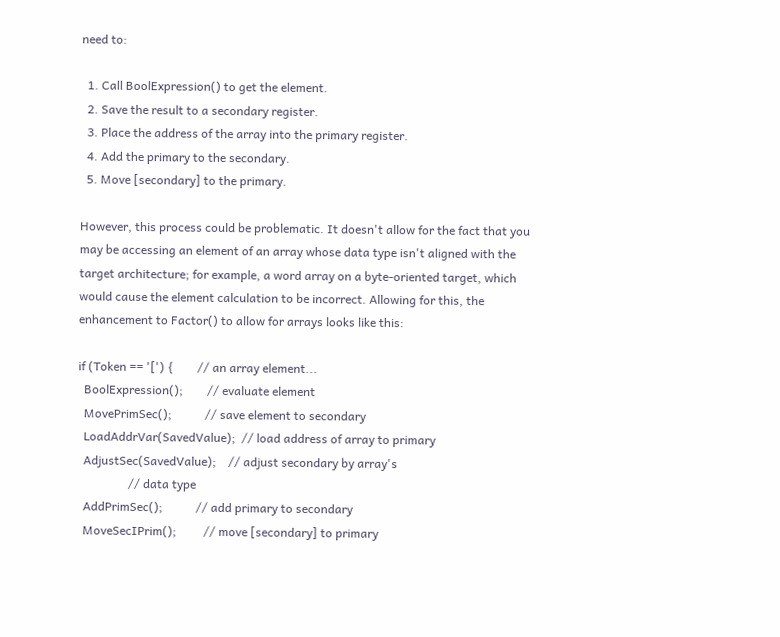need to:

  1. Call BoolExpression() to get the element.
  2. Save the result to a secondary register.
  3. Place the address of the array into the primary register.
  4. Add the primary to the secondary.
  5. Move [secondary] to the primary.

However, this process could be problematic. It doesn't allow for the fact that you may be accessing an element of an array whose data type isn't aligned with the target architecture; for example, a word array on a byte-oriented target, which would cause the element calculation to be incorrect. Allowing for this, the enhancement to Factor() to allow for arrays looks like this:

if (Token == '[') {        // an array element...
  BoolExpression();        // evaluate element
  MovePrimSec();           // save element to secondary
  LoadAddrVar(SavedValue);  // load address of array to primary
  AdjustSec(SavedValue);    // adjust secondary by array's
                 // data type
  AddPrimSec();           // add primary to secondary
  MoveSecIPrim();         // move [secondary] to primary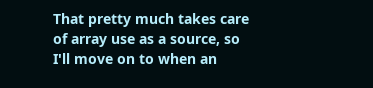That pretty much takes care of array use as a source, so I'll move on to when an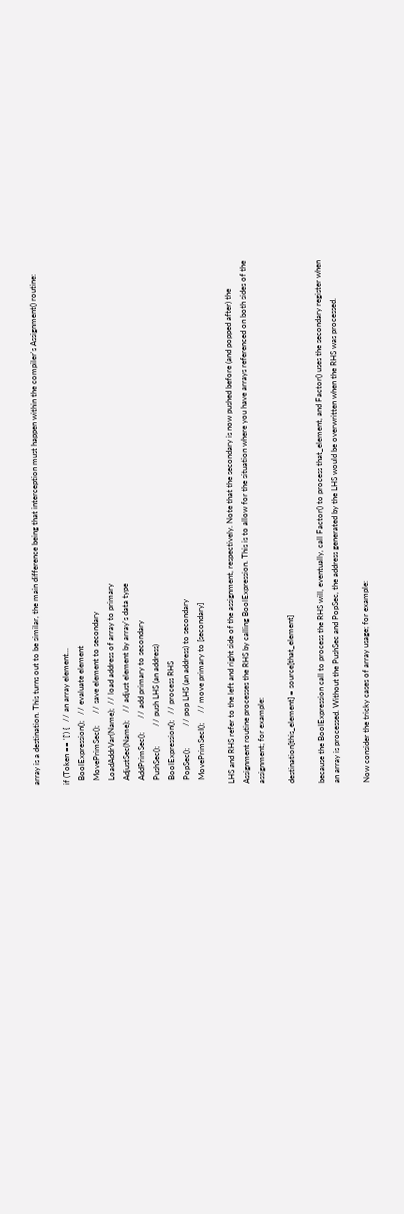array is a destination. This turns out to be similar, the main difference being that interception must happen within the compiler's Assignment() routine:

if (Token == '[') {   // an array element...
  BoolExpression();   // evaluate element
  MovePrimSec();      // save element to secondary
  LoadAddrVar(Name);  // load address of array to primary
  AdjustSec(Name);    // adjust element by array's data type
  AddPrimSec();       // add primary to secondary
  PushSec();          // push LHS (an address)
  BoolExpression();   // process RHS
  PopSec();           // pop LHS (an address) to secondary
  MovePrimSecI();     // move primary to [secondary]

LHS and RHS refer to the left and right side of the assignment, respectively. Note that the secondary is now pushed before (and popped after) the Assignment routine processes the RHS by calling BoolExpression. This is to allow for the situation where you have arrays referenced on both sides of the assignment; for example:

destination[this_element] = source[that_element]

because the BoolExpression call to process the RHS will, eventually, call Factor() to process that_element, and Factor() uses the secondary register when an array is processed. Without the PushSec and PopSec, the address generated by the LHS would be overwritten when the RHS was processed.

Now consider the tricky cases of array usage; for example: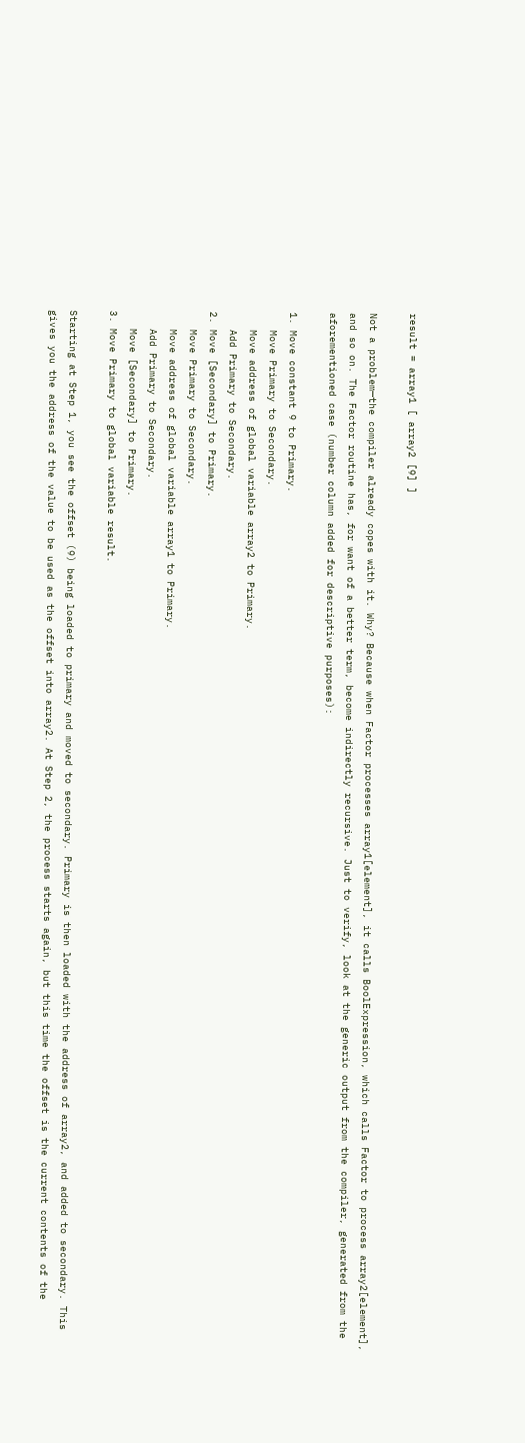result = array1 [ array2 [9] ]

Not a problem—the compiler already copes with it. Why? Because when Factor processes array1[element], it calls BoolExpression, which calls Factor to process array2[element], and so on. The Factor routine has, for want of a better term, become indirectly recursive. Just to verify, look at the generic output from the compiler, generated from the aforementioned case (number column added for descriptive purposes):

1. Move constant 9 to Primary.
   Move Primary to Secondary.
   Move address of global variable array2 to Primary.
   Add Primary to Secondary.
2. Move [Secondary] to Primary.
   Move Primary to Secondary.
   Move address of global variable array1 to Primary.
   Add Primary to Secondary.
   Move [Secondary] to Primary.
3. Move Primary to global variable result.

Starting at Step 1, you see the offset (9) being loaded to primary and moved to secondary. Primary is then loaded with the address of array2, and added to secondary. This gives you the address of the value to be used as the offset into array2. At Step 2, the process starts again, but this time the offset is the current contents of the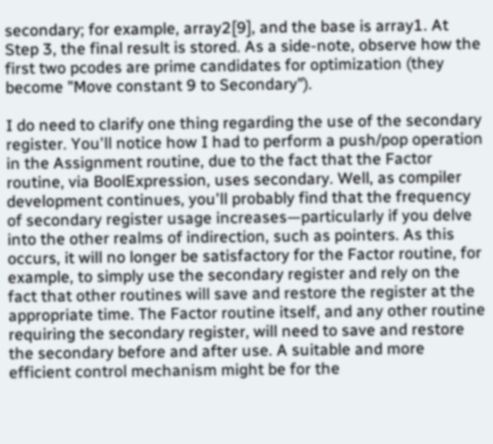secondary; for example, array2[9], and the base is array1. At Step 3, the final result is stored. As a side-note, observe how the first two pcodes are prime candidates for optimization (they become "Move constant 9 to Secondary").

I do need to clarify one thing regarding the use of the secondary register. You'll notice how I had to perform a push/pop operation in the Assignment routine, due to the fact that the Factor routine, via BoolExpression, uses secondary. Well, as compiler development continues, you'll probably find that the frequency of secondary register usage increases—particularly if you delve into the other realms of indirection, such as pointers. As this occurs, it will no longer be satisfactory for the Factor routine, for example, to simply use the secondary register and rely on the fact that other routines will save and restore the register at the appropriate time. The Factor routine itself, and any other routine requiring the secondary register, will need to save and restore the secondary before and after use. A suitable and more efficient control mechanism might be for the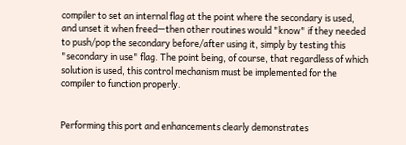compiler to set an internal flag at the point where the secondary is used, and unset it when freed—then other routines would "know" if they needed to push/pop the secondary before/after using it, simply by testing this "secondary in use" flag. The point being, of course, that regardless of which solution is used, this control mechanism must be implemented for the compiler to function properly.


Performing this port and enhancements clearly demonstrates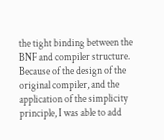the tight binding between the BNF and compiler structure. Because of the design of the original compiler, and the application of the simplicity principle, I was able to add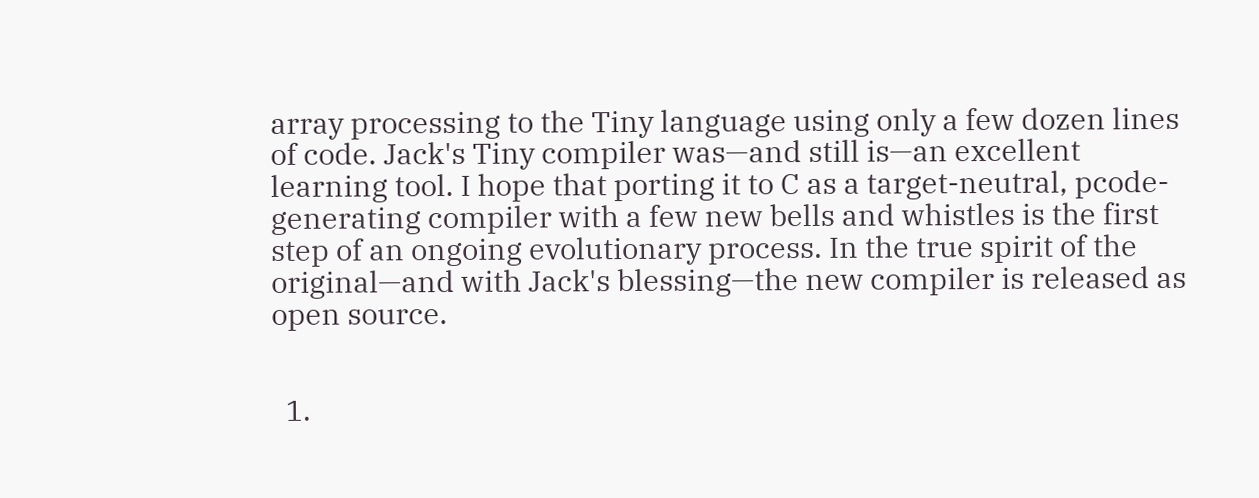array processing to the Tiny language using only a few dozen lines of code. Jack's Tiny compiler was—and still is—an excellent learning tool. I hope that porting it to C as a target-neutral, pcode-generating compiler with a few new bells and whistles is the first step of an ongoing evolutionary process. In the true spirit of the original—and with Jack's blessing—the new compiler is released as open source.


  1.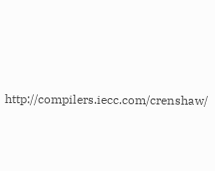http://compilers.iecc.com/crenshaw/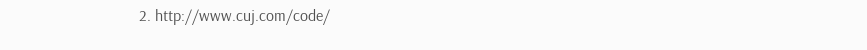2. http://www.cuj.com/code/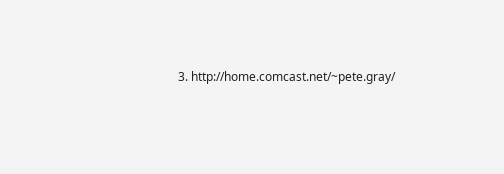3. http://home.comcast.net/~pete.gray/